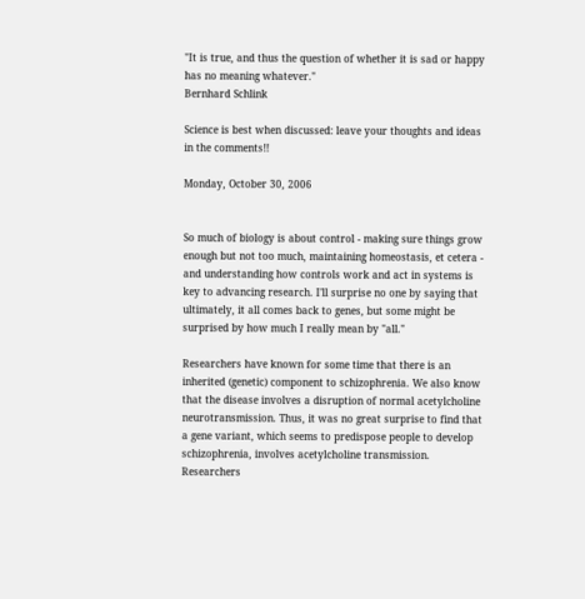"It is true, and thus the question of whether it is sad or happy has no meaning whatever."
Bernhard Schlink

Science is best when discussed: leave your thoughts and ideas in the comments!!

Monday, October 30, 2006


So much of biology is about control - making sure things grow enough but not too much, maintaining homeostasis, et cetera - and understanding how controls work and act in systems is key to advancing research. I'll surprise no one by saying that ultimately, it all comes back to genes, but some might be surprised by how much I really mean by "all."

Researchers have known for some time that there is an inherited (genetic) component to schizophrenia. We also know that the disease involves a disruption of normal acetylcholine neurotransmission. Thus, it was no great surprise to find that a gene variant, which seems to predispose people to develop schizophrenia, involves acetylcholine transmission. Researchers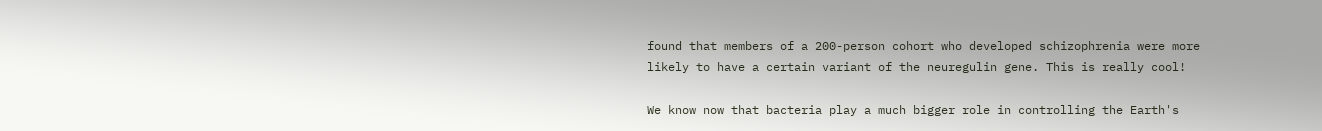found that members of a 200-person cohort who developed schizophrenia were more likely to have a certain variant of the neuregulin gene. This is really cool!

We know now that bacteria play a much bigger role in controlling the Earth's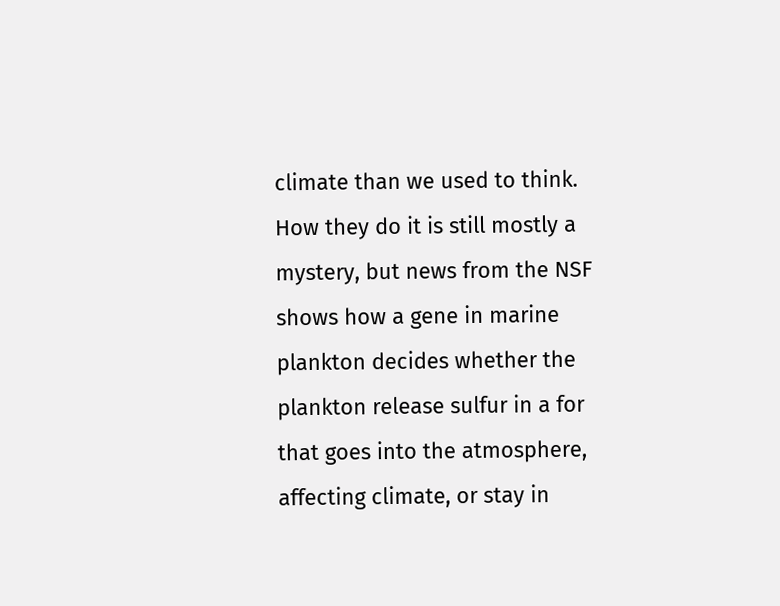climate than we used to think. How they do it is still mostly a mystery, but news from the NSF shows how a gene in marine plankton decides whether the plankton release sulfur in a for that goes into the atmosphere, affecting climate, or stay in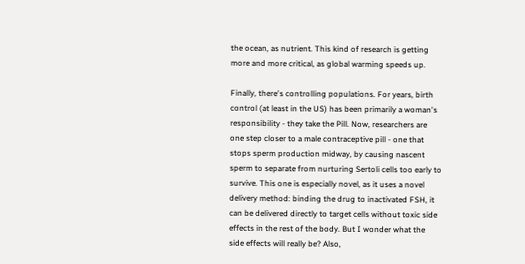the ocean, as nutrient. This kind of research is getting more and more critical, as global warming speeds up.

Finally, there's controlling populations. For years, birth control (at least in the US) has been primarily a woman's responsibility - they take the Pill. Now, researchers are one step closer to a male contraceptive pill - one that stops sperm production midway, by causing nascent sperm to separate from nurturing Sertoli cells too early to survive. This one is especially novel, as it uses a novel delivery method: binding the drug to inactivated FSH, it can be delivered directly to target cells without toxic side effects in the rest of the body. But I wonder what the side effects will really be? Also,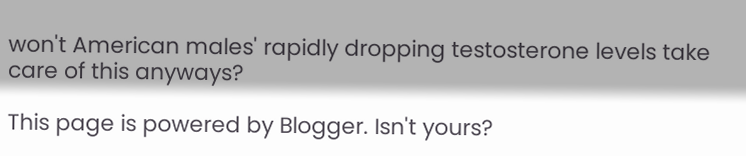won't American males' rapidly dropping testosterone levels take care of this anyways?

This page is powered by Blogger. Isn't yours?